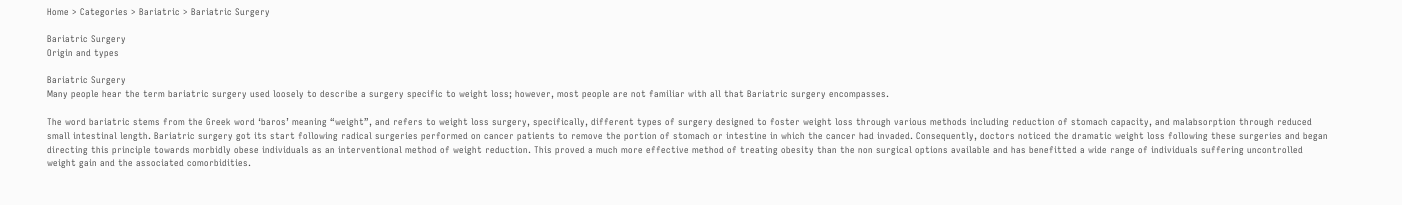Home > Categories > Bariatric > Bariatric Surgery

Bariatric Surgery
Origin and types

Bariatric Surgery
Many people hear the term bariatric surgery used loosely to describe a surgery specific to weight loss; however, most people are not familiar with all that Bariatric surgery encompasses.

The word bariatric stems from the Greek word ‘baros’ meaning “weight”, and refers to weight loss surgery, specifically, different types of surgery designed to foster weight loss through various methods including reduction of stomach capacity, and malabsorption through reduced small intestinal length. Bariatric surgery got its start following radical surgeries performed on cancer patients to remove the portion of stomach or intestine in which the cancer had invaded. Consequently, doctors noticed the dramatic weight loss following these surgeries and began directing this principle towards morbidly obese individuals as an interventional method of weight reduction. This proved a much more effective method of treating obesity than the non surgical options available and has benefitted a wide range of individuals suffering uncontrolled weight gain and the associated comorbidities.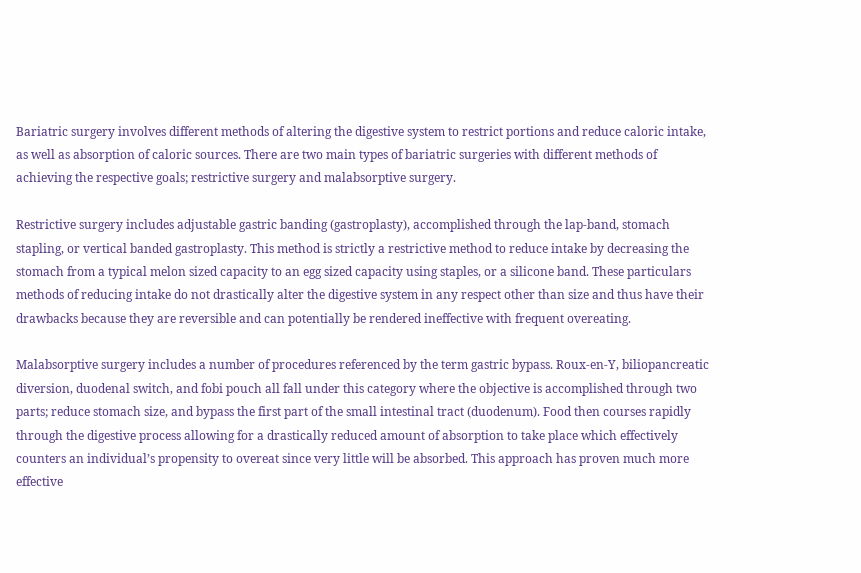Bariatric surgery involves different methods of altering the digestive system to restrict portions and reduce caloric intake, as well as absorption of caloric sources. There are two main types of bariatric surgeries with different methods of achieving the respective goals; restrictive surgery and malabsorptive surgery.

Restrictive surgery includes adjustable gastric banding (gastroplasty), accomplished through the lap-band, stomach stapling, or vertical banded gastroplasty. This method is strictly a restrictive method to reduce intake by decreasing the stomach from a typical melon sized capacity to an egg sized capacity using staples, or a silicone band. These particulars methods of reducing intake do not drastically alter the digestive system in any respect other than size and thus have their drawbacks because they are reversible and can potentially be rendered ineffective with frequent overeating.

Malabsorptive surgery includes a number of procedures referenced by the term gastric bypass. Roux-en-Y, biliopancreatic diversion, duodenal switch, and fobi pouch all fall under this category where the objective is accomplished through two parts; reduce stomach size, and bypass the first part of the small intestinal tract (duodenum). Food then courses rapidly through the digestive process allowing for a drastically reduced amount of absorption to take place which effectively counters an individual’s propensity to overeat since very little will be absorbed. This approach has proven much more effective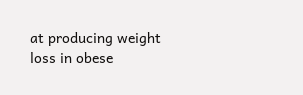at producing weight loss in obese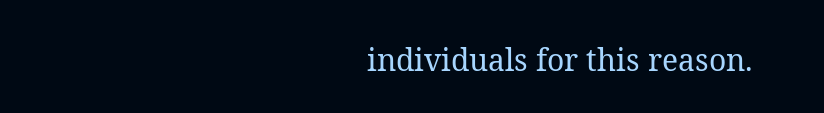individuals for this reason.